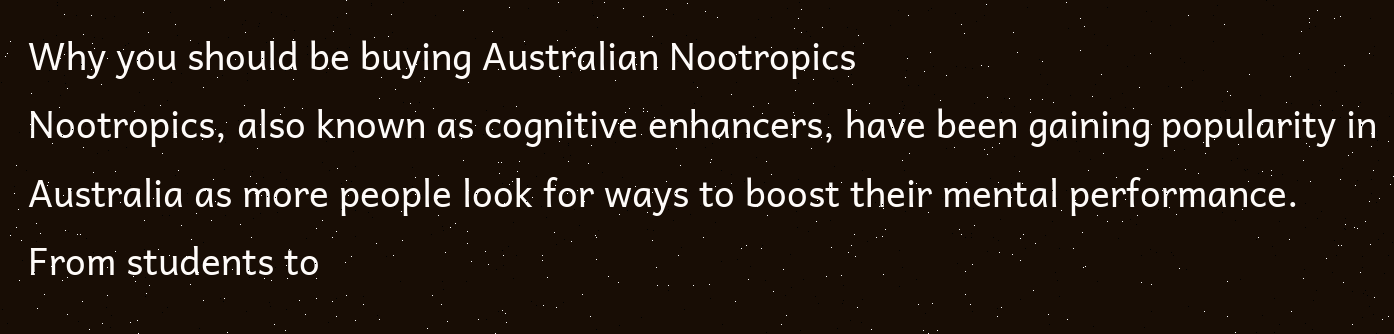Why you should be buying Australian Nootropics
Nootropics, also known as cognitive enhancers, have been gaining popularity in Australia as more people look for ways to boost their mental performance. From students to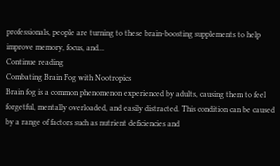professionals, people are turning to these brain-boosting supplements to help improve memory, focus, and...
Continue reading
Combating Brain Fog with Nootropics
Brain fog is a common phenomenon experienced by adults, causing them to feel forgetful, mentally overloaded, and easily distracted. This condition can be caused by a range of factors such as nutrient deficiencies and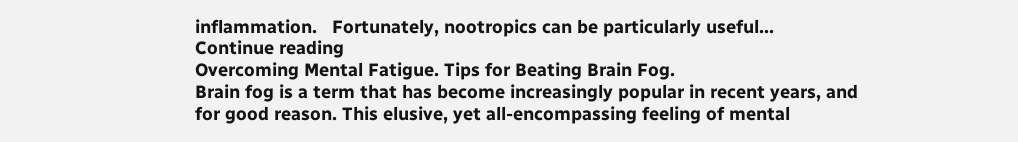inflammation.   Fortunately, nootropics can be particularly useful...
Continue reading
Overcoming Mental Fatigue. Tips for Beating Brain Fog.
Brain fog is a term that has become increasingly popular in recent years, and for good reason. This elusive, yet all-encompassing feeling of mental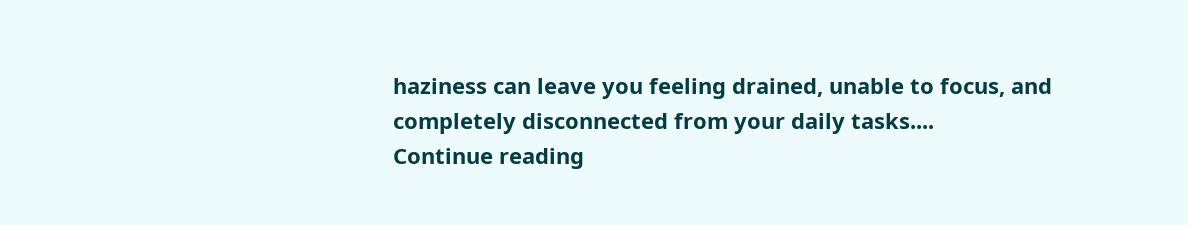haziness can leave you feeling drained, unable to focus, and completely disconnected from your daily tasks....
Continue reading